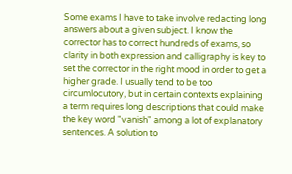Some exams I have to take involve redacting long answers about a given subject. I know the corrector has to correct hundreds of exams, so clarity in both expression and calligraphy is key to set the corrector in the right mood in order to get a higher grade. I usually tend to be too circumlocutory, but in certain contexts explaining a term requires long descriptions that could make the key word "vanish" among a lot of explanatory sentences. A solution to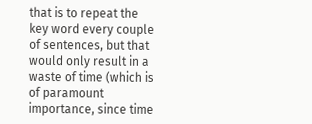that is to repeat the key word every couple of sentences, but that would only result in a waste of time (which is of paramount importance, since time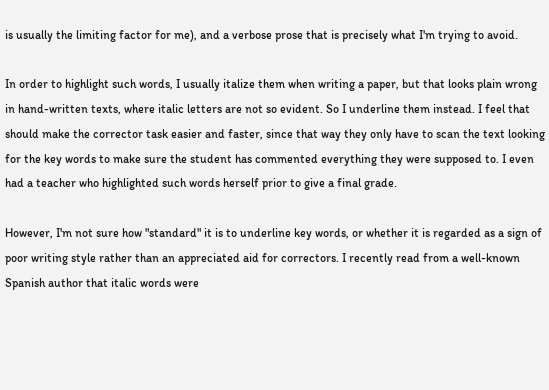is usually the limiting factor for me), and a verbose prose that is precisely what I'm trying to avoid.

In order to highlight such words, I usually italize them when writing a paper, but that looks plain wrong in hand-written texts, where italic letters are not so evident. So I underline them instead. I feel that should make the corrector task easier and faster, since that way they only have to scan the text looking for the key words to make sure the student has commented everything they were supposed to. I even had a teacher who highlighted such words herself prior to give a final grade.

However, I'm not sure how "standard" it is to underline key words, or whether it is regarded as a sign of poor writing style rather than an appreciated aid for correctors. I recently read from a well-known Spanish author that italic words were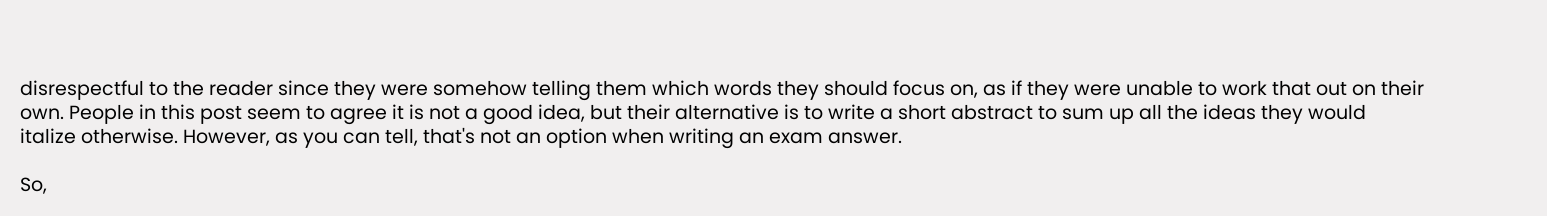disrespectful to the reader since they were somehow telling them which words they should focus on, as if they were unable to work that out on their own. People in this post seem to agree it is not a good idea, but their alternative is to write a short abstract to sum up all the ideas they would italize otherwise. However, as you can tell, that's not an option when writing an exam answer.

So,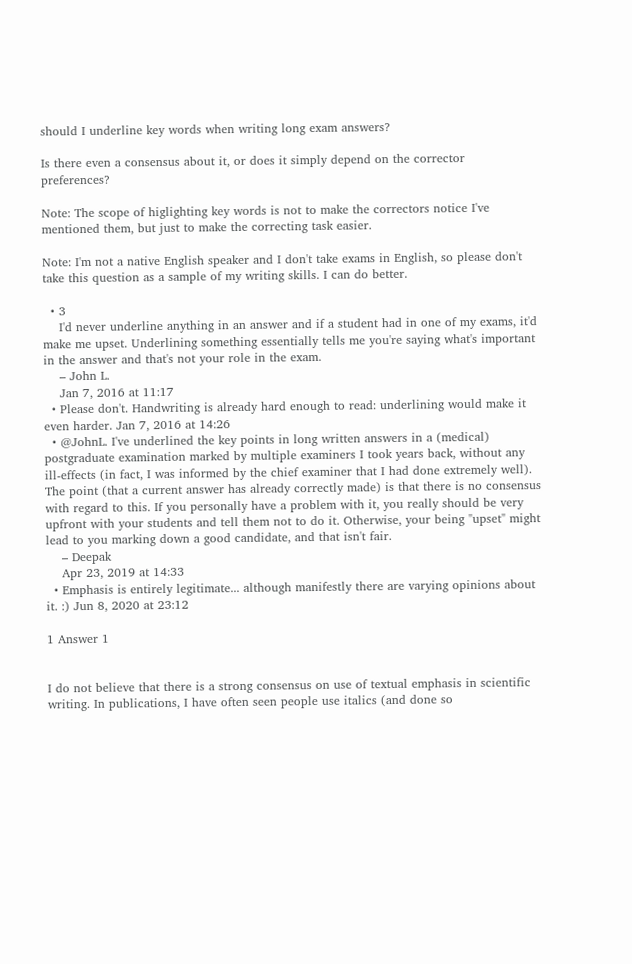should I underline key words when writing long exam answers?

Is there even a consensus about it, or does it simply depend on the corrector preferences?

Note: The scope of higlighting key words is not to make the correctors notice I've mentioned them, but just to make the correcting task easier.

Note: I'm not a native English speaker and I don't take exams in English, so please don't take this question as a sample of my writing skills. I can do better.

  • 3
    I'd never underline anything in an answer and if a student had in one of my exams, it'd make me upset. Underlining something essentially tells me you're saying what's important in the answer and that's not your role in the exam.
    – John L.
    Jan 7, 2016 at 11:17
  • Please don't. Handwriting is already hard enough to read: underlining would make it even harder. Jan 7, 2016 at 14:26
  • @JohnL. I've underlined the key points in long written answers in a (medical) postgraduate examination marked by multiple examiners I took years back, without any ill-effects (in fact, I was informed by the chief examiner that I had done extremely well). The point (that a current answer has already correctly made) is that there is no consensus with regard to this. If you personally have a problem with it, you really should be very upfront with your students and tell them not to do it. Otherwise, your being "upset" might lead to you marking down a good candidate, and that isn't fair.
    – Deepak
    Apr 23, 2019 at 14:33
  • Emphasis is entirely legitimate... although manifestly there are varying opinions about it. :) Jun 8, 2020 at 23:12

1 Answer 1


I do not believe that there is a strong consensus on use of textual emphasis in scientific writing. In publications, I have often seen people use italics (and done so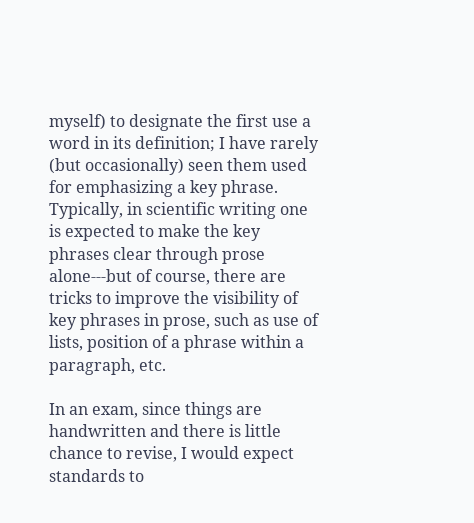myself) to designate the first use a word in its definition; I have rarely (but occasionally) seen them used for emphasizing a key phrase. Typically, in scientific writing one is expected to make the key phrases clear through prose alone---but of course, there are tricks to improve the visibility of key phrases in prose, such as use of lists, position of a phrase within a paragraph, etc.

In an exam, since things are handwritten and there is little chance to revise, I would expect standards to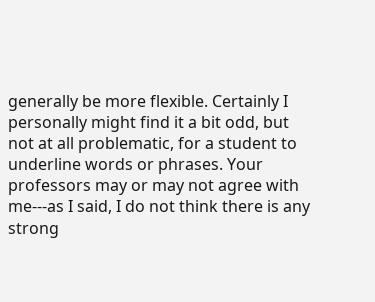generally be more flexible. Certainly I personally might find it a bit odd, but not at all problematic, for a student to underline words or phrases. Your professors may or may not agree with me---as I said, I do not think there is any strong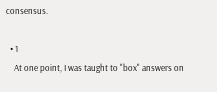consensus.

  • 1
    At one point, I was taught to "box" answers on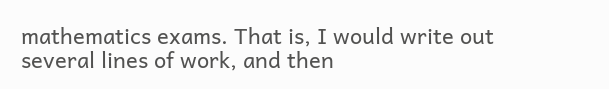mathematics exams. That is, I would write out several lines of work, and then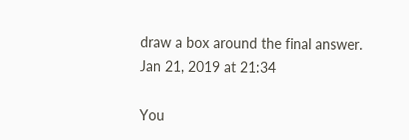draw a box around the final answer. Jan 21, 2019 at 21:34

You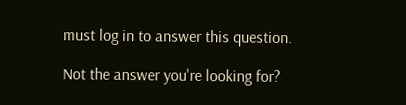must log in to answer this question.

Not the answer you're looking for?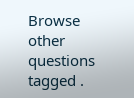Browse other questions tagged .